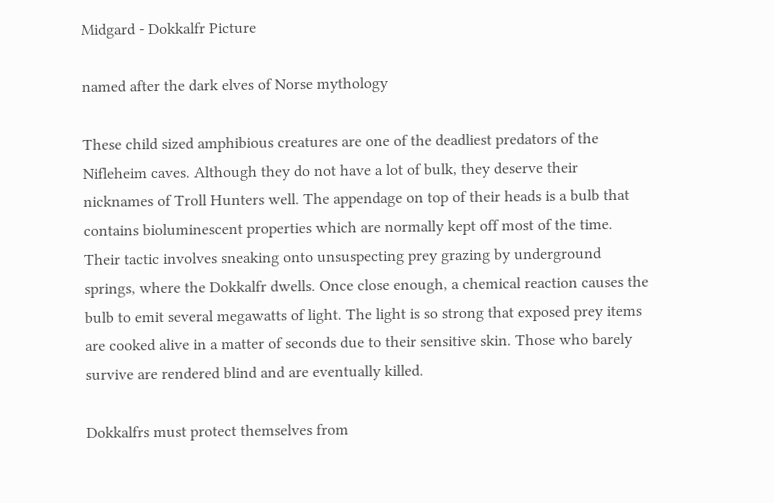Midgard - Dokkalfr Picture

named after the dark elves of Norse mythology

These child sized amphibious creatures are one of the deadliest predators of the Nifleheim caves. Although they do not have a lot of bulk, they deserve their nicknames of Troll Hunters well. The appendage on top of their heads is a bulb that contains bioluminescent properties which are normally kept off most of the time. Their tactic involves sneaking onto unsuspecting prey grazing by underground springs, where the Dokkalfr dwells. Once close enough, a chemical reaction causes the bulb to emit several megawatts of light. The light is so strong that exposed prey items are cooked alive in a matter of seconds due to their sensitive skin. Those who barely survive are rendered blind and are eventually killed.

Dokkalfrs must protect themselves from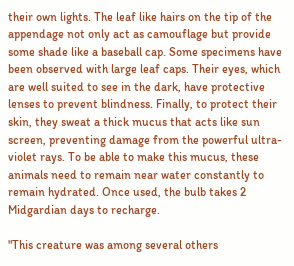their own lights. The leaf like hairs on the tip of the appendage not only act as camouflage but provide some shade like a baseball cap. Some specimens have been observed with large leaf caps. Their eyes, which are well suited to see in the dark, have protective lenses to prevent blindness. Finally, to protect their skin, they sweat a thick mucus that acts like sun screen, preventing damage from the powerful ultra-violet rays. To be able to make this mucus, these animals need to remain near water constantly to remain hydrated. Once used, the bulb takes 2 Midgardian days to recharge.

"This creature was among several others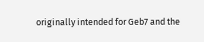originally intended for Geb7 and the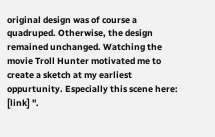original design was of course a quadruped. Otherwise, the design remained unchanged. Watching the movie Troll Hunter motivated me to create a sketch at my earliest oppurtunity. Especially this scene here: [link] ".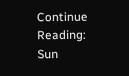Continue Reading: Sun